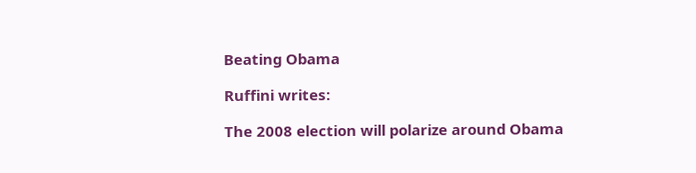Beating Obama

Ruffini writes:

The 2008 election will polarize around Obama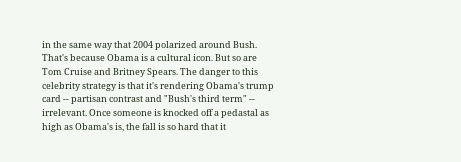in the same way that 2004 polarized around Bush. That's because Obama is a cultural icon. But so are Tom Cruise and Britney Spears. The danger to this celebrity strategy is that it's rendering Obama's trump card -- partisan contrast and "Bush's third term" -- irrelevant. Once someone is knocked off a pedastal as high as Obama's is, the fall is so hard that it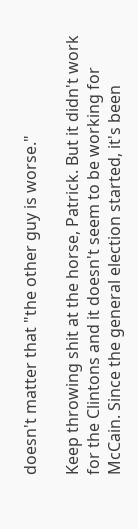doesn't matter that "the other guy is worse."

Keep throwing shit at the horse, Patrick. But it didn't work for the Clintons and it doesn't seem to be working for McCain. Since the general election started, it's been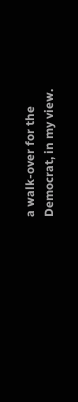a walk-over for the Democrat, in my view.